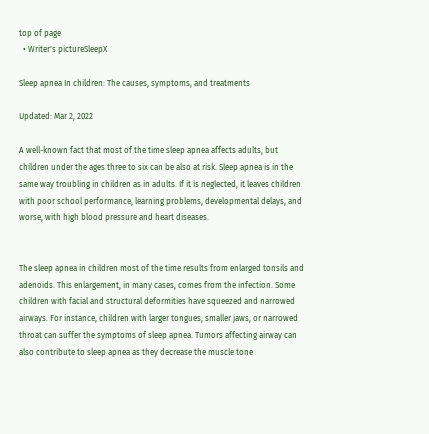top of page
  • Writer's pictureSleepX

Sleep apnea In children: The causes, symptoms, and treatments

Updated: Mar 2, 2022

A well-known fact that most of the time sleep apnea affects adults, but children under the ages three to six can be also at risk. Sleep apnea is in the same way troubling in children as in adults. If it is neglected, it leaves children with poor school performance, learning problems, developmental delays, and worse, with high blood pressure and heart diseases.


The sleep apnea in children most of the time results from enlarged tonsils and adenoids. This enlargement, in many cases, comes from the infection. Some children with facial and structural deformities have squeezed and narrowed airways. For instance, children with larger tongues, smaller jaws, or narrowed throat can suffer the symptoms of sleep apnea. Tumors affecting airway can also contribute to sleep apnea as they decrease the muscle tone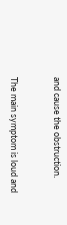and cause the obstruction.


The main symptom is loud and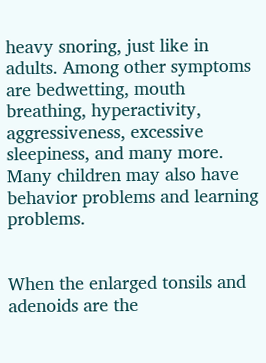heavy snoring, just like in adults. Among other symptoms are bedwetting, mouth breathing, hyperactivity, aggressiveness, excessive sleepiness, and many more. Many children may also have behavior problems and learning problems.


When the enlarged tonsils and adenoids are the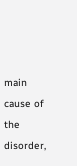main cause of the disorder,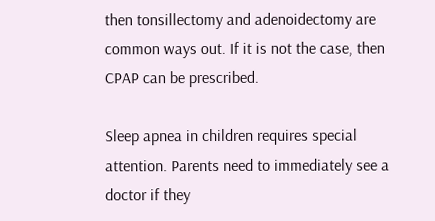then tonsillectomy and adenoidectomy are common ways out. If it is not the case, then CPAP can be prescribed.

Sleep apnea in children requires special attention. Parents need to immediately see a doctor if they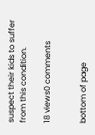suspect their kids to suffer from this condition.

18 views0 comments


bottom of page